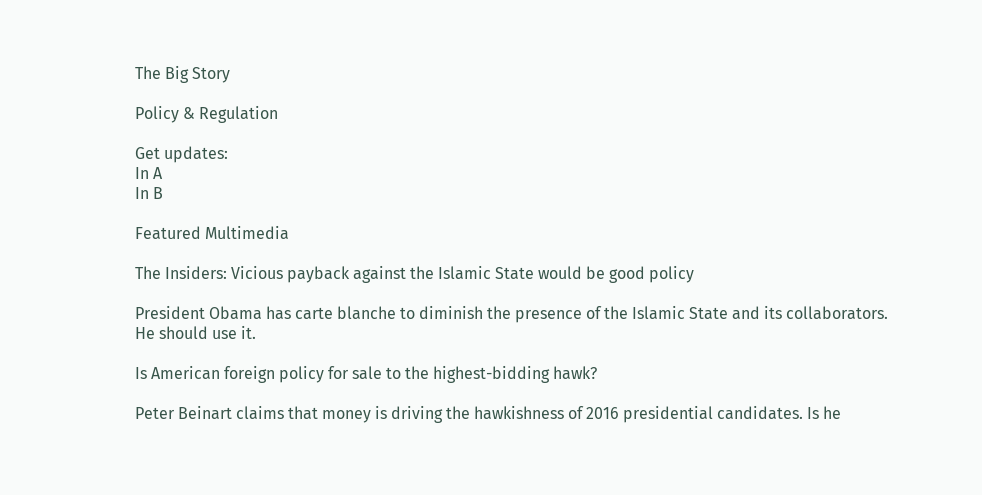The Big Story

Policy & Regulation

Get updates:
In A
In B

Featured Multimedia

The Insiders: Vicious payback against the Islamic State would be good policy

President Obama has carte blanche to diminish the presence of the Islamic State and its collaborators. He should use it.

Is American foreign policy for sale to the highest-bidding hawk?

Peter Beinart claims that money is driving the hawkishness of 2016 presidential candidates. Is he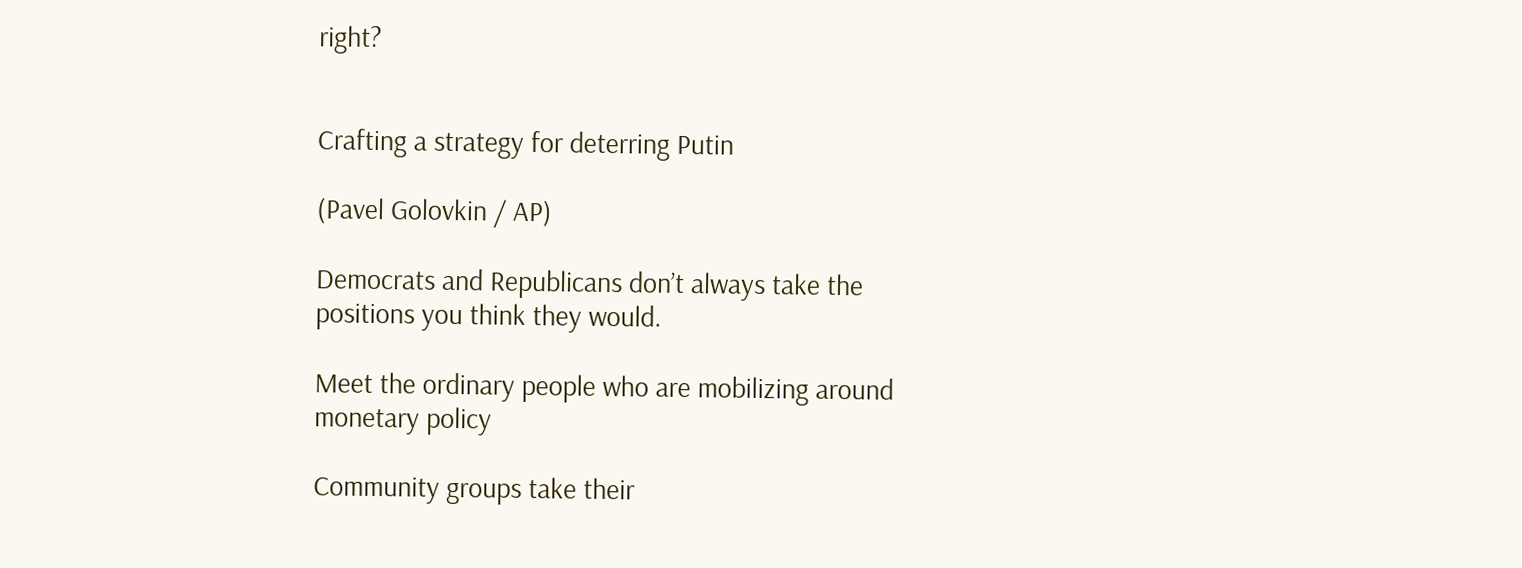right?


Crafting a strategy for deterring Putin

(Pavel Golovkin / AP)

Democrats and Republicans don’t always take the positions you think they would.

Meet the ordinary people who are mobilizing around monetary policy

Community groups take their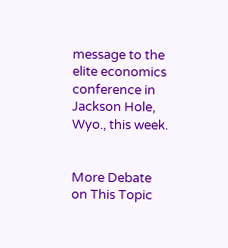message to the elite economics conference in Jackson Hole, Wyo., this week.


More Debate on This Topic